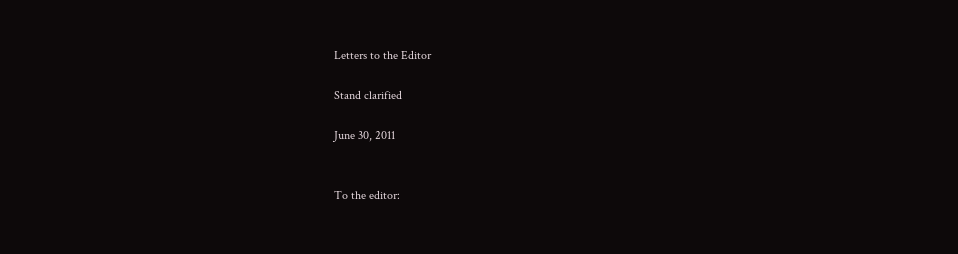Letters to the Editor

Stand clarified

June 30, 2011


To the editor: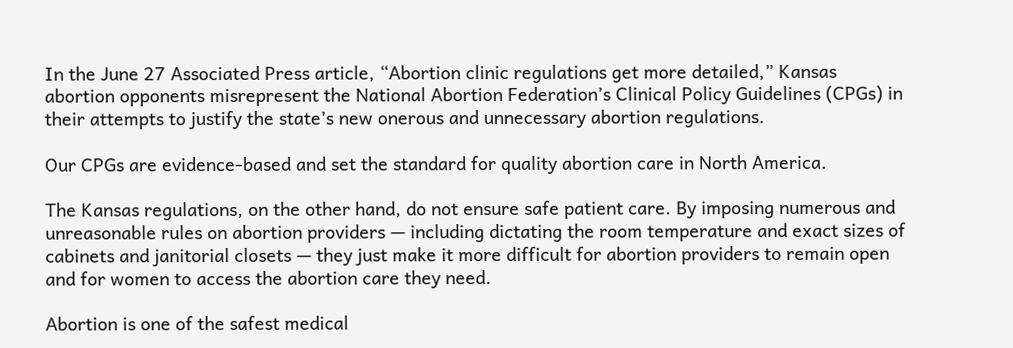In the June 27 Associated Press article, “Abortion clinic regulations get more detailed,” Kansas abortion opponents misrepresent the National Abortion Federation’s Clinical Policy Guidelines (CPGs) in their attempts to justify the state’s new onerous and unnecessary abortion regulations.

Our CPGs are evidence-based and set the standard for quality abortion care in North America.

The Kansas regulations, on the other hand, do not ensure safe patient care. By imposing numerous and unreasonable rules on abortion providers — including dictating the room temperature and exact sizes of cabinets and janitorial closets — they just make it more difficult for abortion providers to remain open and for women to access the abortion care they need.

Abortion is one of the safest medical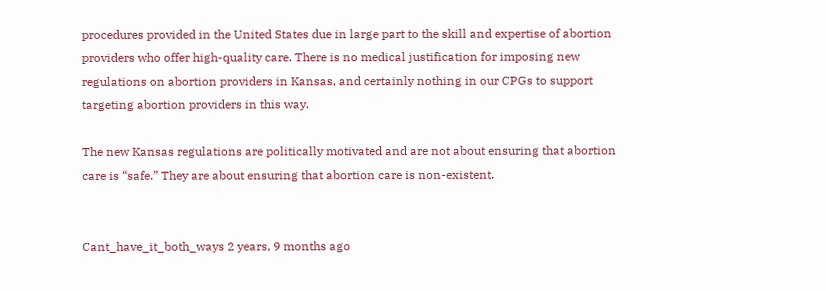procedures provided in the United States due in large part to the skill and expertise of abortion providers who offer high-quality care. There is no medical justification for imposing new regulations on abortion providers in Kansas, and certainly nothing in our CPGs to support targeting abortion providers in this way.

The new Kansas regulations are politically motivated and are not about ensuring that abortion care is “safe.” They are about ensuring that abortion care is non-existent.


Cant_have_it_both_ways 2 years, 9 months ago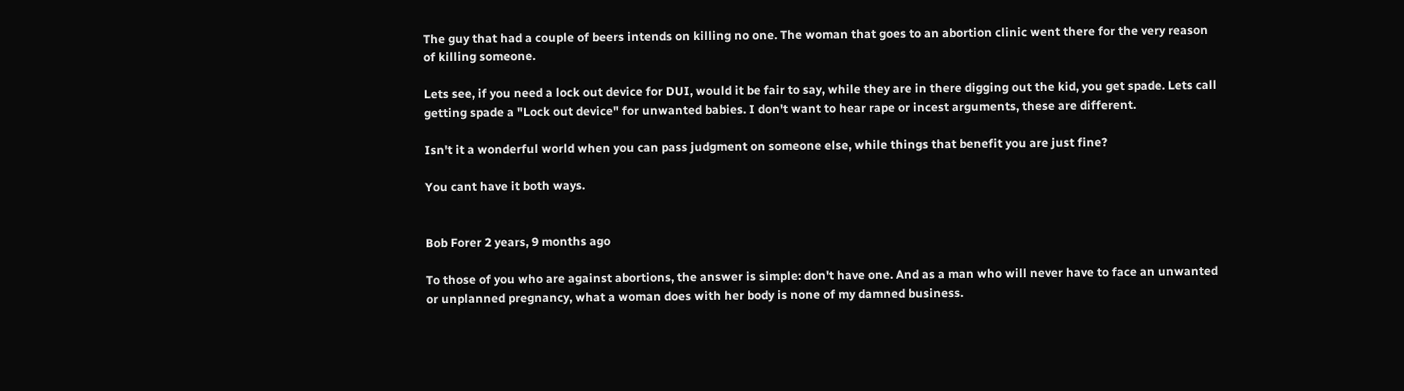The guy that had a couple of beers intends on killing no one. The woman that goes to an abortion clinic went there for the very reason of killing someone.

Lets see, if you need a lock out device for DUI, would it be fair to say, while they are in there digging out the kid, you get spade. Lets call getting spade a "Lock out device" for unwanted babies. I don't want to hear rape or incest arguments, these are different.

Isn't it a wonderful world when you can pass judgment on someone else, while things that benefit you are just fine?

You cant have it both ways.


Bob Forer 2 years, 9 months ago

To those of you who are against abortions, the answer is simple: don't have one. And as a man who will never have to face an unwanted or unplanned pregnancy, what a woman does with her body is none of my damned business.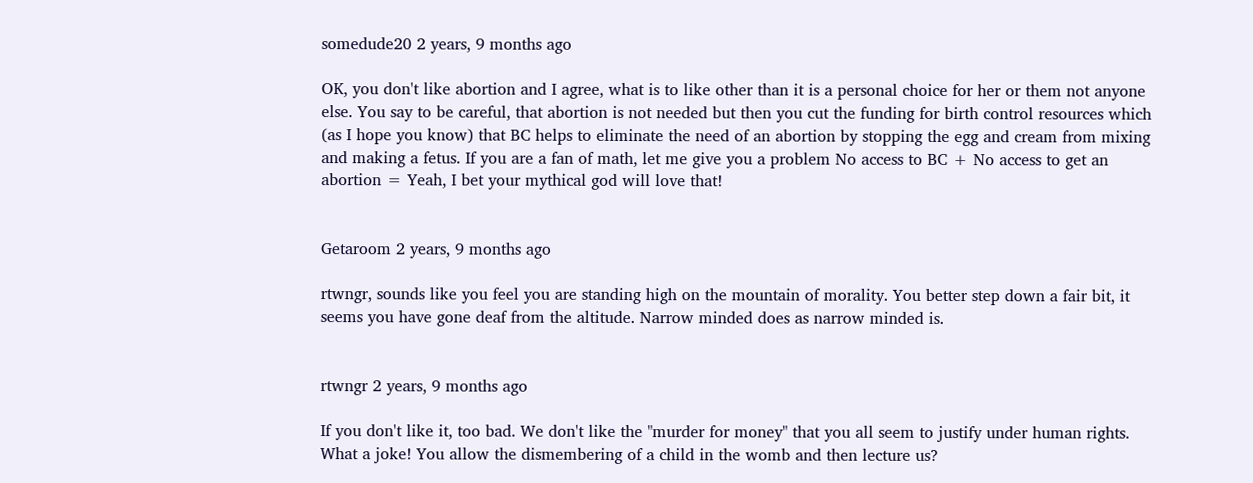somedude20 2 years, 9 months ago

OK, you don't like abortion and I agree, what is to like other than it is a personal choice for her or them not anyone else. You say to be careful, that abortion is not needed but then you cut the funding for birth control resources which (as I hope you know) that BC helps to eliminate the need of an abortion by stopping the egg and cream from mixing and making a fetus. If you are a fan of math, let me give you a problem No access to BC + No access to get an abortion = Yeah, I bet your mythical god will love that!


Getaroom 2 years, 9 months ago

rtwngr, sounds like you feel you are standing high on the mountain of morality. You better step down a fair bit, it seems you have gone deaf from the altitude. Narrow minded does as narrow minded is.


rtwngr 2 years, 9 months ago

If you don't like it, too bad. We don't like the "murder for money" that you all seem to justify under human rights. What a joke! You allow the dismembering of a child in the womb and then lecture us?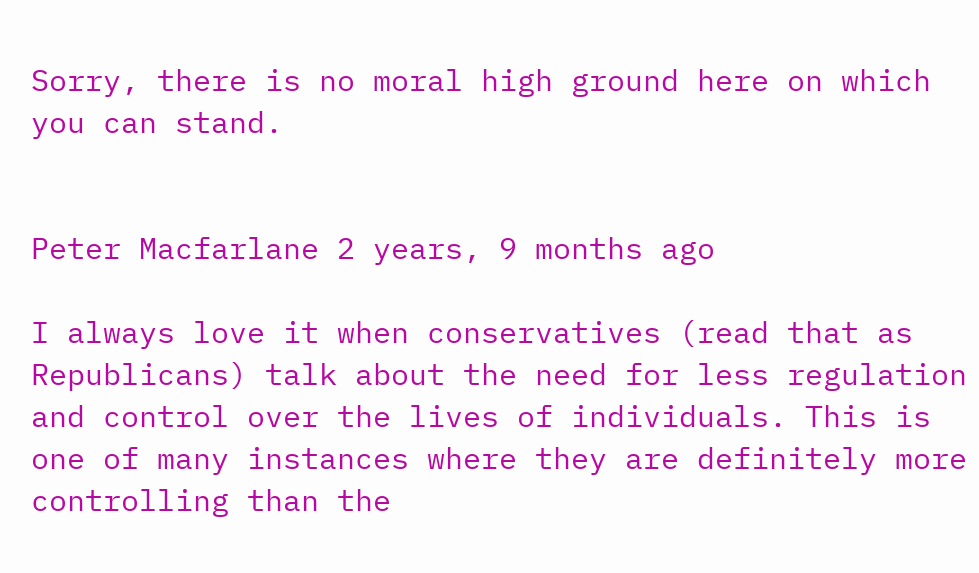Sorry, there is no moral high ground here on which you can stand.


Peter Macfarlane 2 years, 9 months ago

I always love it when conservatives (read that as Republicans) talk about the need for less regulation and control over the lives of individuals. This is one of many instances where they are definitely more controlling than the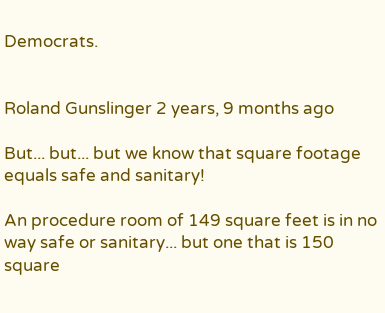Democrats.


Roland Gunslinger 2 years, 9 months ago

But... but... but we know that square footage equals safe and sanitary!

An procedure room of 149 square feet is in no way safe or sanitary... but one that is 150 square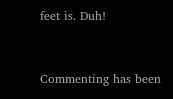feet is. Duh!


Commenting has been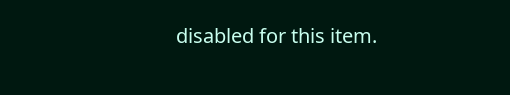disabled for this item.